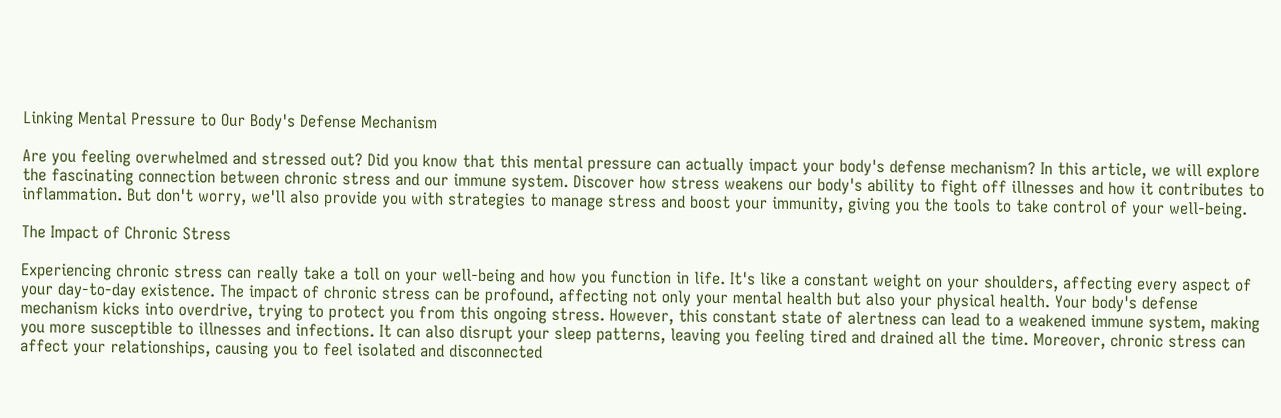Linking Mental Pressure to Our Body's Defense Mechanism

Are you feeling overwhelmed and stressed out? Did you know that this mental pressure can actually impact your body's defense mechanism? In this article, we will explore the fascinating connection between chronic stress and our immune system. Discover how stress weakens our body's ability to fight off illnesses and how it contributes to inflammation. But don't worry, we'll also provide you with strategies to manage stress and boost your immunity, giving you the tools to take control of your well-being.

The Impact of Chronic Stress

Experiencing chronic stress can really take a toll on your well-being and how you function in life. It's like a constant weight on your shoulders, affecting every aspect of your day-to-day existence. The impact of chronic stress can be profound, affecting not only your mental health but also your physical health. Your body's defense mechanism kicks into overdrive, trying to protect you from this ongoing stress. However, this constant state of alertness can lead to a weakened immune system, making you more susceptible to illnesses and infections. It can also disrupt your sleep patterns, leaving you feeling tired and drained all the time. Moreover, chronic stress can affect your relationships, causing you to feel isolated and disconnected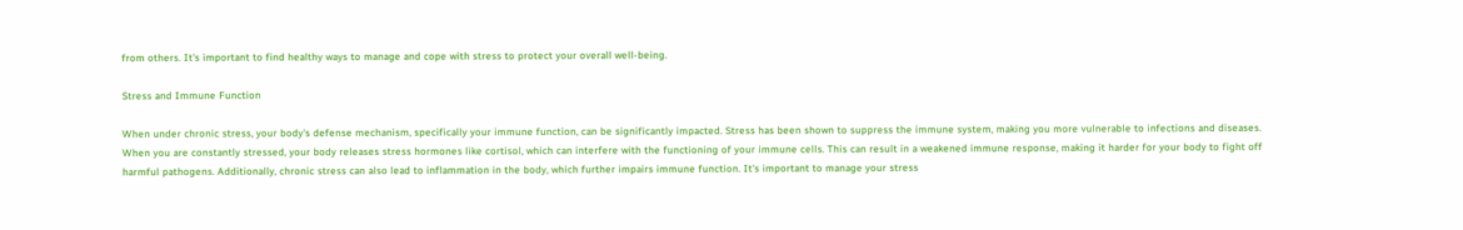from others. It's important to find healthy ways to manage and cope with stress to protect your overall well-being.

Stress and Immune Function

When under chronic stress, your body's defense mechanism, specifically your immune function, can be significantly impacted. Stress has been shown to suppress the immune system, making you more vulnerable to infections and diseases. When you are constantly stressed, your body releases stress hormones like cortisol, which can interfere with the functioning of your immune cells. This can result in a weakened immune response, making it harder for your body to fight off harmful pathogens. Additionally, chronic stress can also lead to inflammation in the body, which further impairs immune function. It's important to manage your stress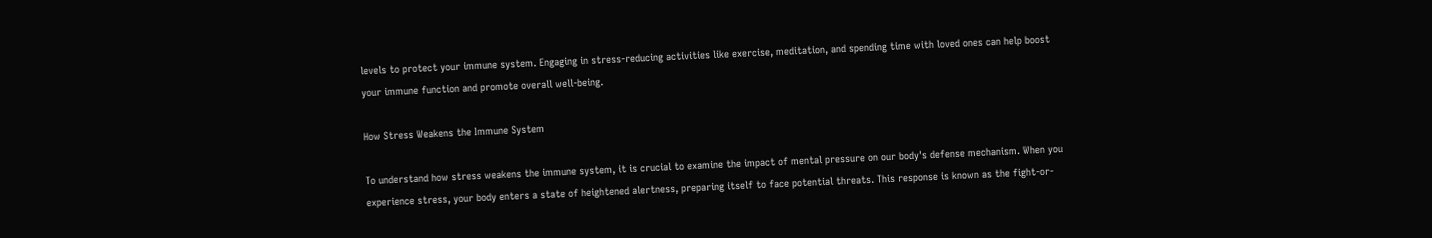levels to protect your immune system. Engaging in stress-reducing activities like exercise, meditation, and spending time with loved ones can help boost your immune function and promote overall well-being.

How Stress Weakens the Immune System

To understand how stress weakens the immune system, it is crucial to examine the impact of mental pressure on our body's defense mechanism. When you experience stress, your body enters a state of heightened alertness, preparing itself to face potential threats. This response is known as the fight-or-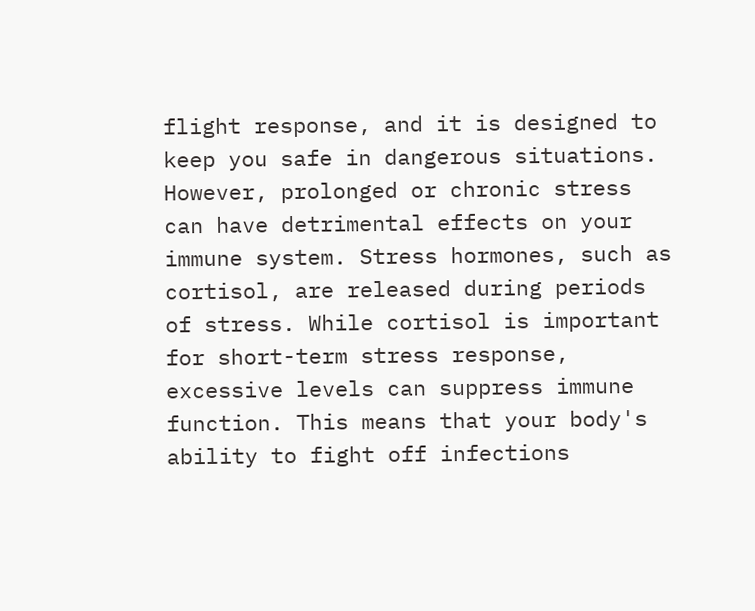flight response, and it is designed to keep you safe in dangerous situations. However, prolonged or chronic stress can have detrimental effects on your immune system. Stress hormones, such as cortisol, are released during periods of stress. While cortisol is important for short-term stress response, excessive levels can suppress immune function. This means that your body's ability to fight off infections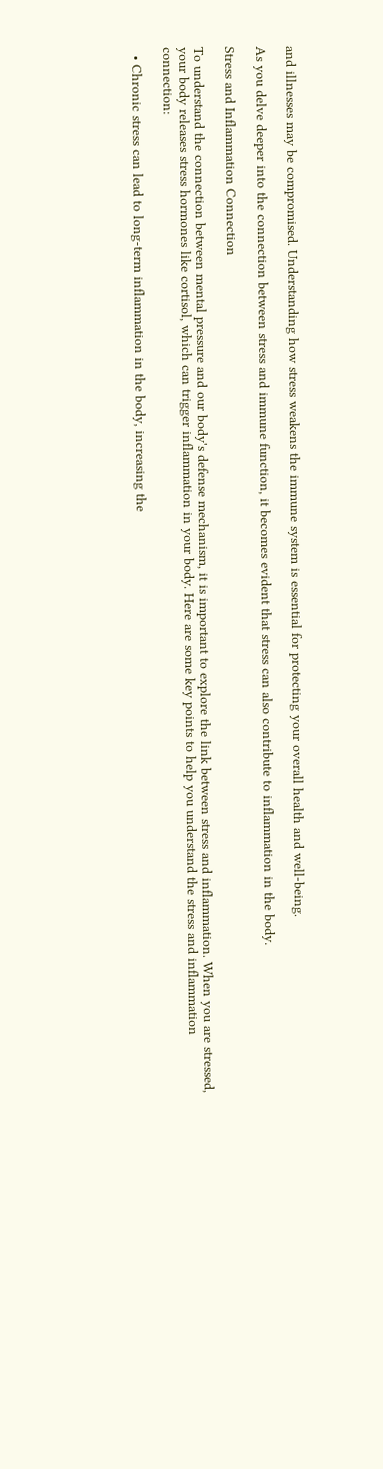and illnesses may be compromised. Understanding how stress weakens the immune system is essential for protecting your overall health and well-being.

As you delve deeper into the connection between stress and immune function, it becomes evident that stress can also contribute to inflammation in the body.

Stress and Inflammation Connection

To understand the connection between mental pressure and our body's defense mechanism, it is important to explore the link between stress and inflammation. When you are stressed, your body releases stress hormones like cortisol, which can trigger inflammation in your body. Here are some key points to help you understand the stress and inflammation connection:

  • Chronic stress can lead to long-term inflammation in the body, increasing the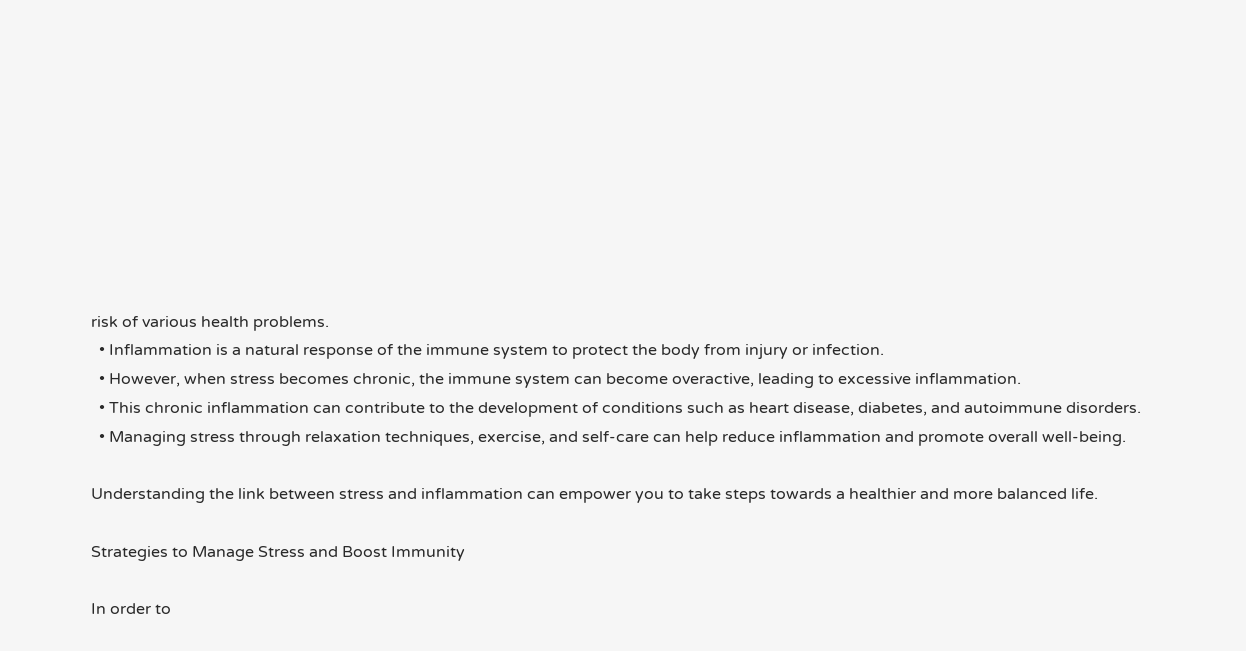risk of various health problems.
  • Inflammation is a natural response of the immune system to protect the body from injury or infection.
  • However, when stress becomes chronic, the immune system can become overactive, leading to excessive inflammation.
  • This chronic inflammation can contribute to the development of conditions such as heart disease, diabetes, and autoimmune disorders.
  • Managing stress through relaxation techniques, exercise, and self-care can help reduce inflammation and promote overall well-being.

Understanding the link between stress and inflammation can empower you to take steps towards a healthier and more balanced life.

Strategies to Manage Stress and Boost Immunity

In order to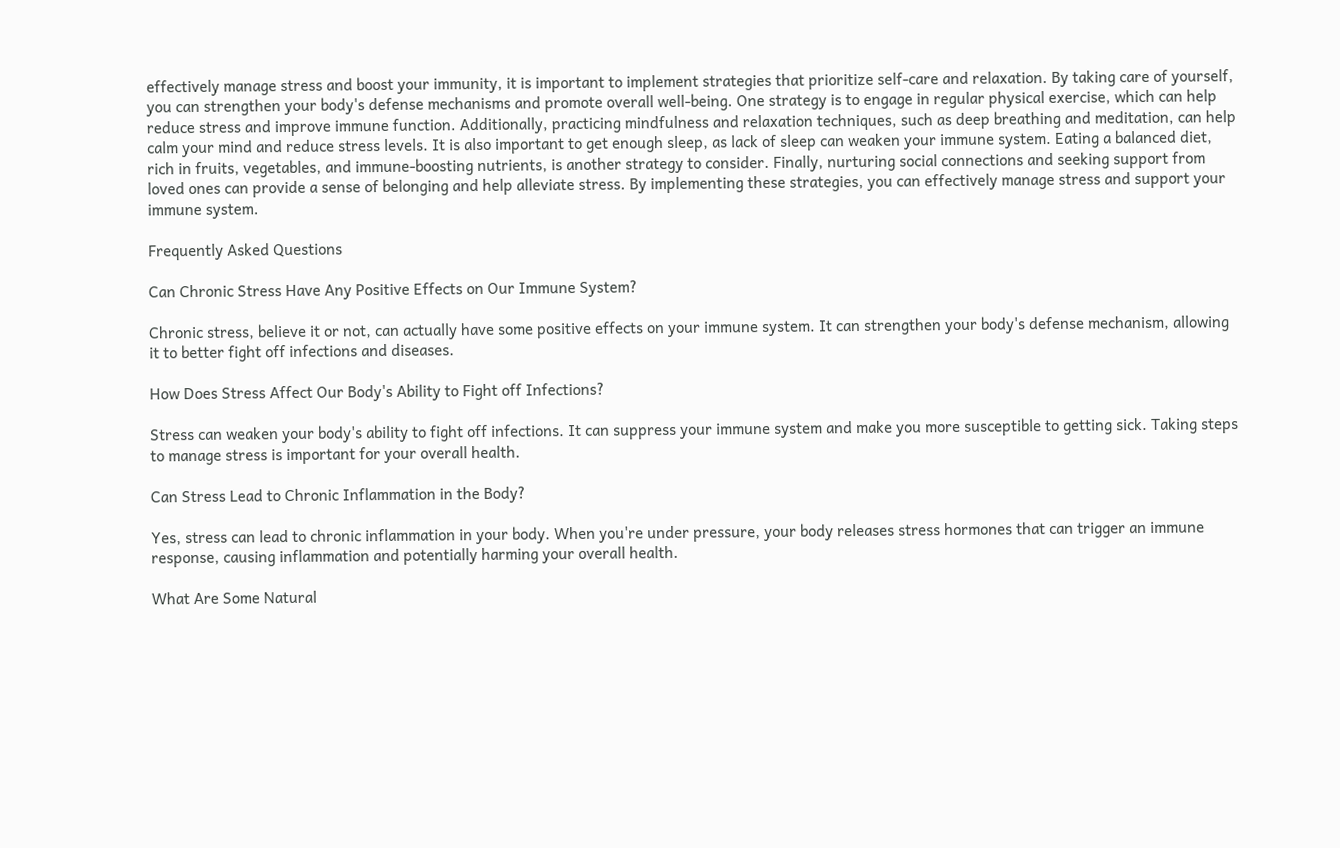effectively manage stress and boost your immunity, it is important to implement strategies that prioritize self-care and relaxation. By taking care of yourself, you can strengthen your body's defense mechanisms and promote overall well-being. One strategy is to engage in regular physical exercise, which can help reduce stress and improve immune function. Additionally, practicing mindfulness and relaxation techniques, such as deep breathing and meditation, can help calm your mind and reduce stress levels. It is also important to get enough sleep, as lack of sleep can weaken your immune system. Eating a balanced diet, rich in fruits, vegetables, and immune-boosting nutrients, is another strategy to consider. Finally, nurturing social connections and seeking support from loved ones can provide a sense of belonging and help alleviate stress. By implementing these strategies, you can effectively manage stress and support your immune system.

Frequently Asked Questions

Can Chronic Stress Have Any Positive Effects on Our Immune System?

Chronic stress, believe it or not, can actually have some positive effects on your immune system. It can strengthen your body's defense mechanism, allowing it to better fight off infections and diseases.

How Does Stress Affect Our Body's Ability to Fight off Infections?

Stress can weaken your body's ability to fight off infections. It can suppress your immune system and make you more susceptible to getting sick. Taking steps to manage stress is important for your overall health.

Can Stress Lead to Chronic Inflammation in the Body?

Yes, stress can lead to chronic inflammation in your body. When you're under pressure, your body releases stress hormones that can trigger an immune response, causing inflammation and potentially harming your overall health.

What Are Some Natural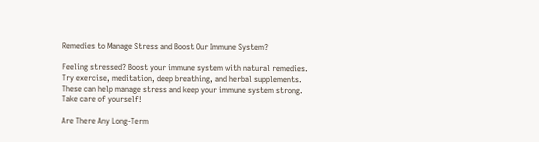Remedies to Manage Stress and Boost Our Immune System?

Feeling stressed? Boost your immune system with natural remedies. Try exercise, meditation, deep breathing, and herbal supplements. These can help manage stress and keep your immune system strong. Take care of yourself!

Are There Any Long-Term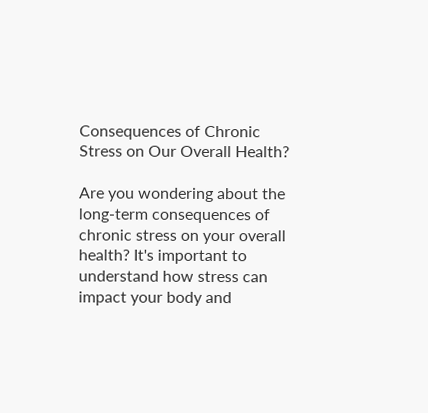Consequences of Chronic Stress on Our Overall Health?

Are you wondering about the long-term consequences of chronic stress on your overall health? It's important to understand how stress can impact your body and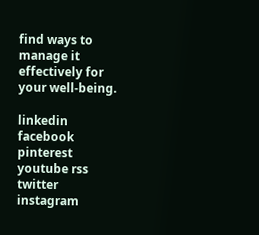find ways to manage it effectively for your well-being.

linkedin facebook pinterest youtube rss twitter instagram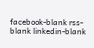facebook-blank rss-blank linkedin-blank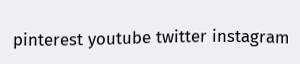pinterest youtube twitter instagram